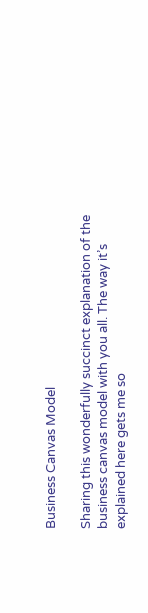Business Canvas Model

Sharing this wonderfully succinct explanation of the business canvas model with you all. The way it’s explained here gets me so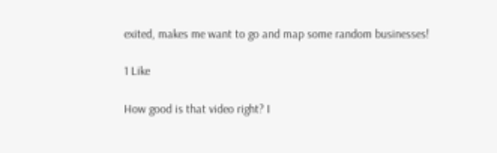exited, makes me want to go and map some random businesses!

1 Like

How good is that video right? I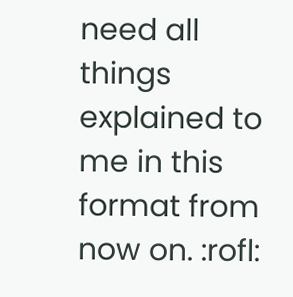need all things explained to me in this format from now on. :rofl: